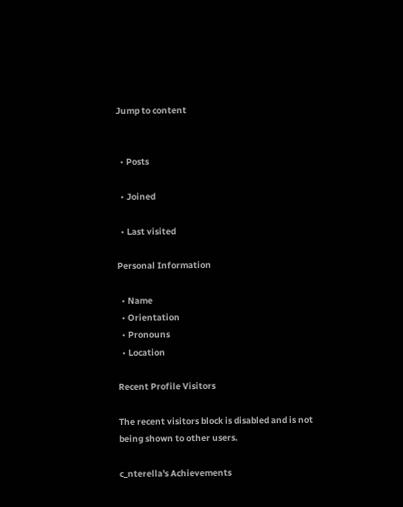Jump to content


  • Posts

  • Joined

  • Last visited

Personal Information

  • Name
  • Orientation
  • Pronouns
  • Location

Recent Profile Visitors

The recent visitors block is disabled and is not being shown to other users.

c_nterella's Achievements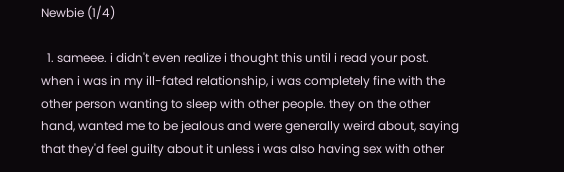Newbie (1/4)

  1. sameee. i didn't even realize i thought this until i read your post. when i was in my ill-fated relationship, i was completely fine with the other person wanting to sleep with other people. they on the other hand, wanted me to be jealous and were generally weird about, saying that they'd feel guilty about it unless i was also having sex with other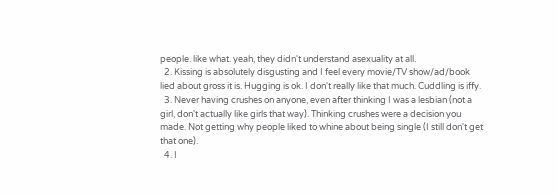people. like what. yeah, they didn't understand asexuality at all.
  2. Kissing is absolutely disgusting and I feel every movie/TV show/ad/book lied about gross it is. Hugging is ok. I don't really like that much. Cuddling is iffy.
  3. Never having crushes on anyone, even after thinking I was a lesbian (not a girl, don't actually like girls that way). Thinking crushes were a decision you made. Not getting why people liked to whine about being single (I still don't get that one).
  4. I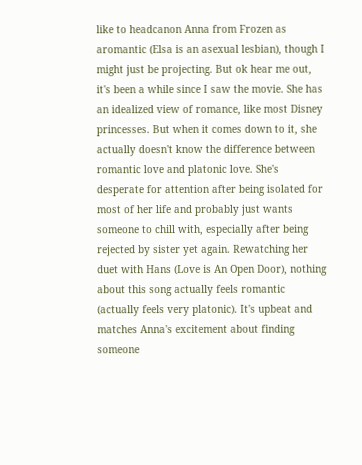like to headcanon Anna from Frozen as aromantic (Elsa is an asexual lesbian), though I might just be projecting. But ok hear me out, it's been a while since I saw the movie. She has an idealized view of romance, like most Disney princesses. But when it comes down to it, she actually doesn't know the difference between romantic love and platonic love. She's desperate for attention after being isolated for most of her life and probably just wants someone to chill with, especially after being rejected by sister yet again. Rewatching her duet with Hans (Love is An Open Door), nothing about this song actually feels romantic (actually feels very platonic). It's upbeat and matches Anna's excitement about finding someone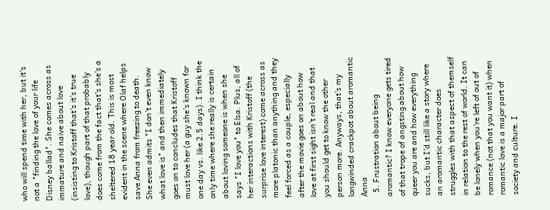who will spend time with her, but it's not a "finding the love of your life Disney ballad". She comes across as immature and naive about love (insisting to Kristoff that's it's true love), though part of that probably does come from the fact that's she's a sheltered 18 year old. This is most evident in the scene where Olaf helps save Anna from freezing to death. She even admits "I don't even know what love is" and then immediately goes on to concludes that Kristoff must love her (a guy she's known for one day vs. like 2.5 days). I think the only time where she really is certain about loving someone is when she says "I love you" to Elsa. Plus, all of her interactions with Kristoff (the surprise love interest) come across as more platonic than anything and they feel forced as a couple, especially after the movie goes on about how love at first sight isn't real and that you should get to know the other person more. Anyways, that's my longwinded crackpot about aromantic Anna
  5. Frustration about being aromantic? I know everyone gets tired of that trope of angsting about how queer you are and how everything sucks, but I'd still like a story where an aromantic character does struggles with that aspect of themself in relation to the rest of world. It can be lonely when you're left of out of romance (not that you want it) when romantic love is a major part of society and culture. I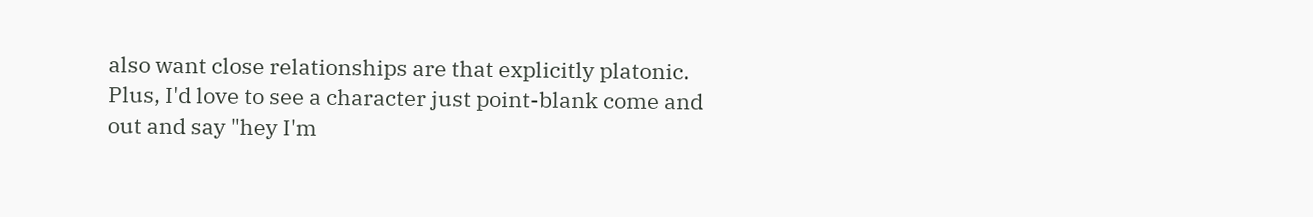also want close relationships are that explicitly platonic. Plus, I'd love to see a character just point-blank come and out and say "hey I'm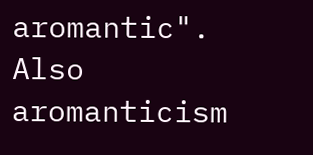aromantic". Also aromanticism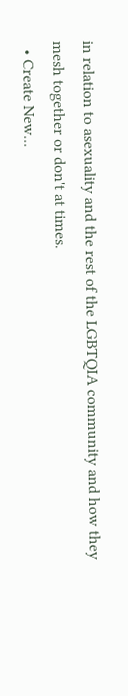in relation to asexuality and the rest of the LGBTQIA community and how they mesh together or don't at times.
  • Create New...